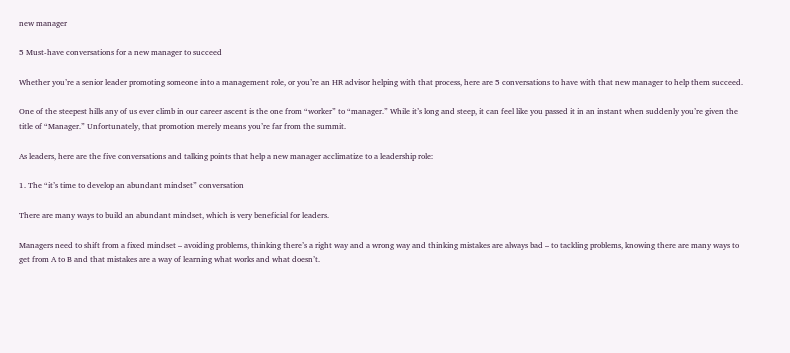new manager

5 Must-have conversations for a new manager to succeed

Whether you’re a senior leader promoting someone into a management role, or you’re an HR advisor helping with that process, here are 5 conversations to have with that new manager to help them succeed.

One of the steepest hills any of us ever climb in our career ascent is the one from “worker” to “manager.” While it’s long and steep, it can feel like you passed it in an instant when suddenly you’re given the title of “Manager.” Unfortunately, that promotion merely means you’re far from the summit.

As leaders, here are the five conversations and talking points that help a new manager acclimatize to a leadership role:

1. The “it’s time to develop an abundant mindset” conversation

There are many ways to build an abundant mindset, which is very beneficial for leaders.

Managers need to shift from a fixed mindset – avoiding problems, thinking there’s a right way and a wrong way and thinking mistakes are always bad – to tackling problems, knowing there are many ways to get from A to B and that mistakes are a way of learning what works and what doesn’t.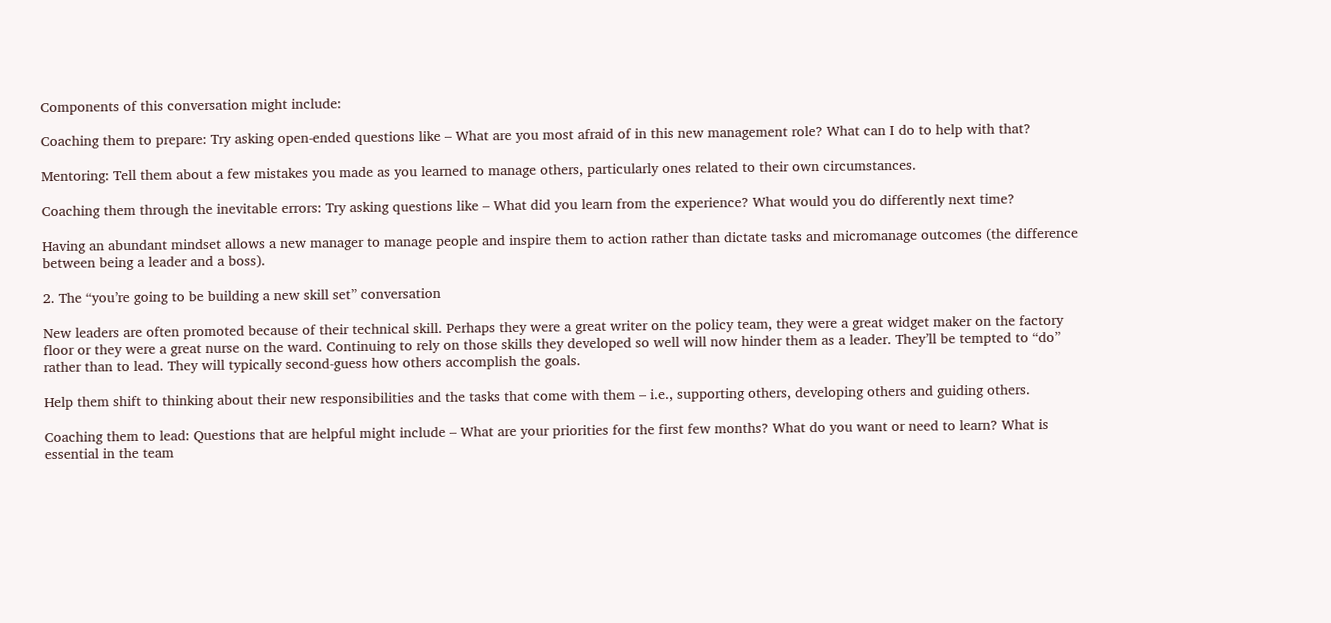Components of this conversation might include:

Coaching them to prepare: Try asking open-ended questions like – What are you most afraid of in this new management role? What can I do to help with that?

Mentoring: Tell them about a few mistakes you made as you learned to manage others, particularly ones related to their own circumstances.

Coaching them through the inevitable errors: Try asking questions like – What did you learn from the experience? What would you do differently next time?

Having an abundant mindset allows a new manager to manage people and inspire them to action rather than dictate tasks and micromanage outcomes (the difference between being a leader and a boss).

2. The “you’re going to be building a new skill set” conversation

New leaders are often promoted because of their technical skill. Perhaps they were a great writer on the policy team, they were a great widget maker on the factory floor or they were a great nurse on the ward. Continuing to rely on those skills they developed so well will now hinder them as a leader. They’ll be tempted to “do” rather than to lead. They will typically second-guess how others accomplish the goals.

Help them shift to thinking about their new responsibilities and the tasks that come with them – i.e., supporting others, developing others and guiding others.

Coaching them to lead: Questions that are helpful might include – What are your priorities for the first few months? What do you want or need to learn? What is essential in the team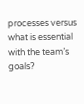processes versus what is essential with the team’s goals?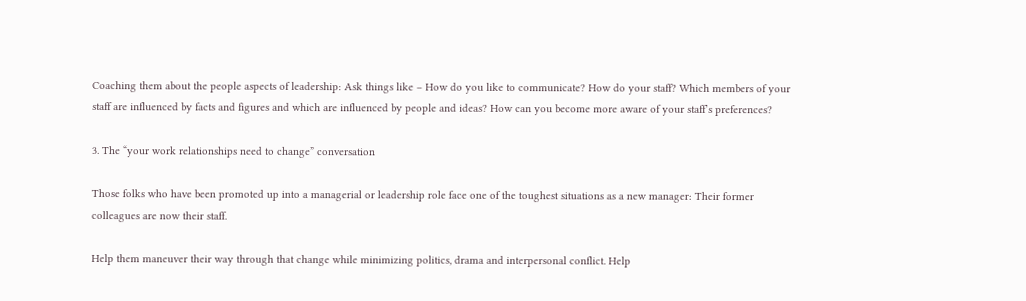Coaching them about the people aspects of leadership: Ask things like – How do you like to communicate? How do your staff? Which members of your staff are influenced by facts and figures and which are influenced by people and ideas? How can you become more aware of your staff’s preferences?

3. The “your work relationships need to change” conversation

Those folks who have been promoted up into a managerial or leadership role face one of the toughest situations as a new manager: Their former colleagues are now their staff.

Help them maneuver their way through that change while minimizing politics, drama and interpersonal conflict. Help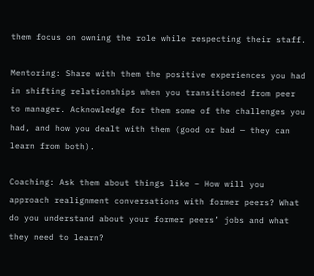them focus on owning the role while respecting their staff.

Mentoring: Share with them the positive experiences you had in shifting relationships when you transitioned from peer to manager. Acknowledge for them some of the challenges you had, and how you dealt with them (good or bad — they can learn from both).

Coaching: Ask them about things like – How will you approach realignment conversations with former peers? What do you understand about your former peers’ jobs and what they need to learn?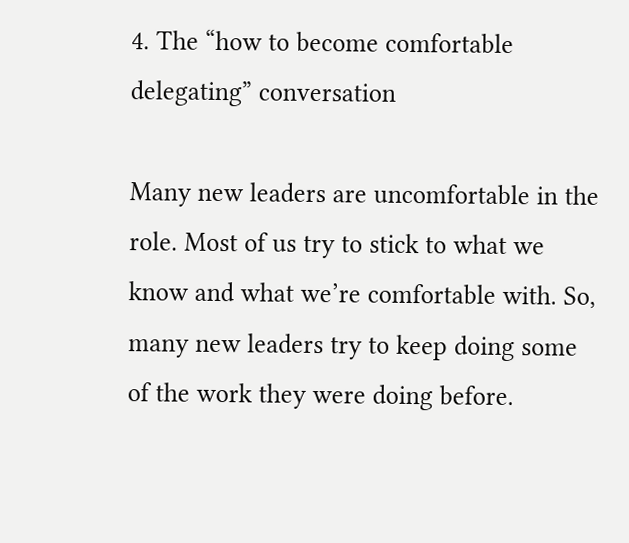4. The “how to become comfortable delegating” conversation

Many new leaders are uncomfortable in the role. Most of us try to stick to what we know and what we’re comfortable with. So, many new leaders try to keep doing some of the work they were doing before.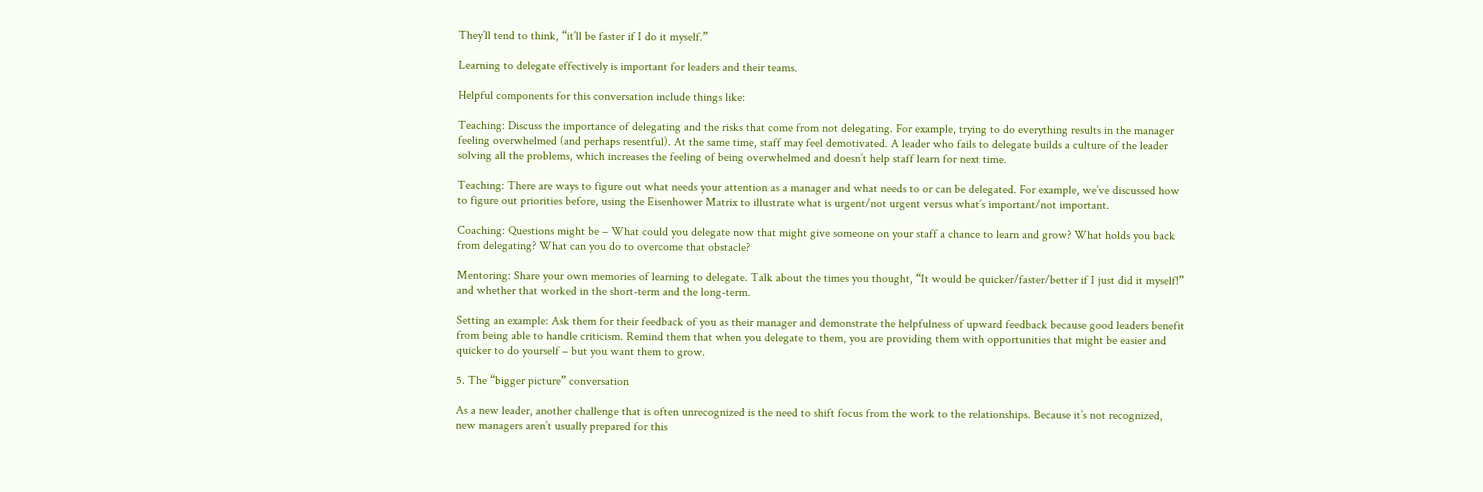They’ll tend to think, “it’ll be faster if I do it myself.”

Learning to delegate effectively is important for leaders and their teams.

Helpful components for this conversation include things like:

Teaching: Discuss the importance of delegating and the risks that come from not delegating. For example, trying to do everything results in the manager feeling overwhelmed (and perhaps resentful). At the same time, staff may feel demotivated. A leader who fails to delegate builds a culture of the leader solving all the problems, which increases the feeling of being overwhelmed and doesn’t help staff learn for next time.

Teaching: There are ways to figure out what needs your attention as a manager and what needs to or can be delegated. For example, we’ve discussed how to figure out priorities before, using the Eisenhower Matrix to illustrate what is urgent/not urgent versus what’s important/not important.

Coaching: Questions might be – What could you delegate now that might give someone on your staff a chance to learn and grow? What holds you back from delegating? What can you do to overcome that obstacle?

Mentoring: Share your own memories of learning to delegate. Talk about the times you thought, “It would be quicker/faster/better if I just did it myself!” and whether that worked in the short-term and the long-term.

Setting an example: Ask them for their feedback of you as their manager and demonstrate the helpfulness of upward feedback because good leaders benefit from being able to handle criticism. Remind them that when you delegate to them, you are providing them with opportunities that might be easier and quicker to do yourself – but you want them to grow.

5. The “bigger picture” conversation

As a new leader, another challenge that is often unrecognized is the need to shift focus from the work to the relationships. Because it’s not recognized, new managers aren’t usually prepared for this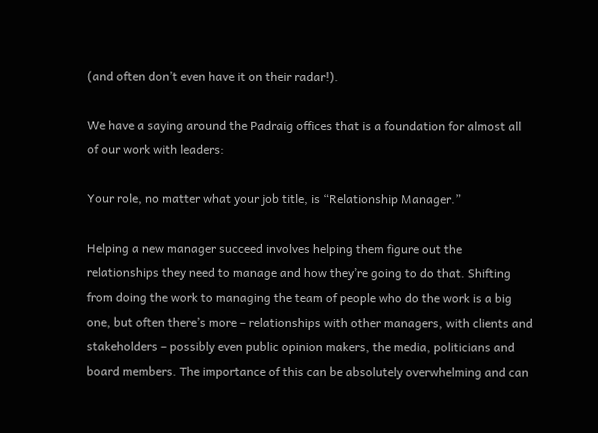(and often don’t even have it on their radar!).

We have a saying around the Padraig offices that is a foundation for almost all of our work with leaders:

Your role, no matter what your job title, is “Relationship Manager.”

Helping a new manager succeed involves helping them figure out the relationships they need to manage and how they’re going to do that. Shifting from doing the work to managing the team of people who do the work is a big one, but often there’s more – relationships with other managers, with clients and stakeholders – possibly even public opinion makers, the media, politicians and board members. The importance of this can be absolutely overwhelming and can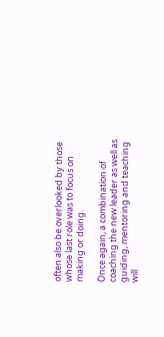often also be overlooked by those whose last role was to focus on making or doing.

Once again, a combination of coaching the new leader as well as guiding, mentoring and teaching will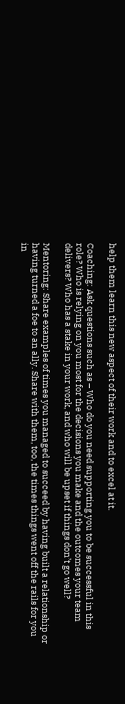help them learn this new aspect of their work and to excel at it.

Coaching: Ask questions such as – Who do you need supporting you to be successful in this role? Who is relying on you most for the decisions you make and the outcomes your team delivers? Who has a stake in your work, and who will be upset if things don’t go well?

Mentoring: Share examples of times you managed to succeed by having built a relationship or having turned a foe to an ally. Share with them, too, the times things went off the rails for you in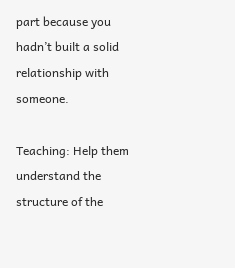part because you hadn’t built a solid relationship with someone.

Teaching: Help them understand the structure of the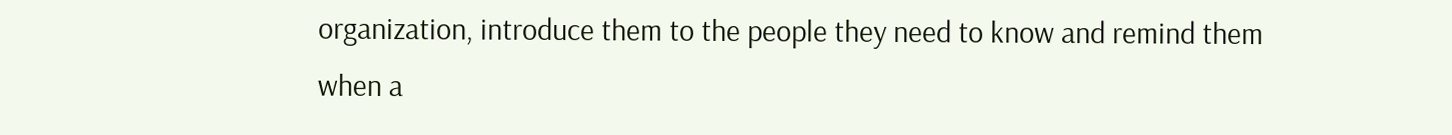organization, introduce them to the people they need to know and remind them when a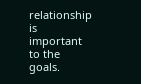relationship is important to the goals.